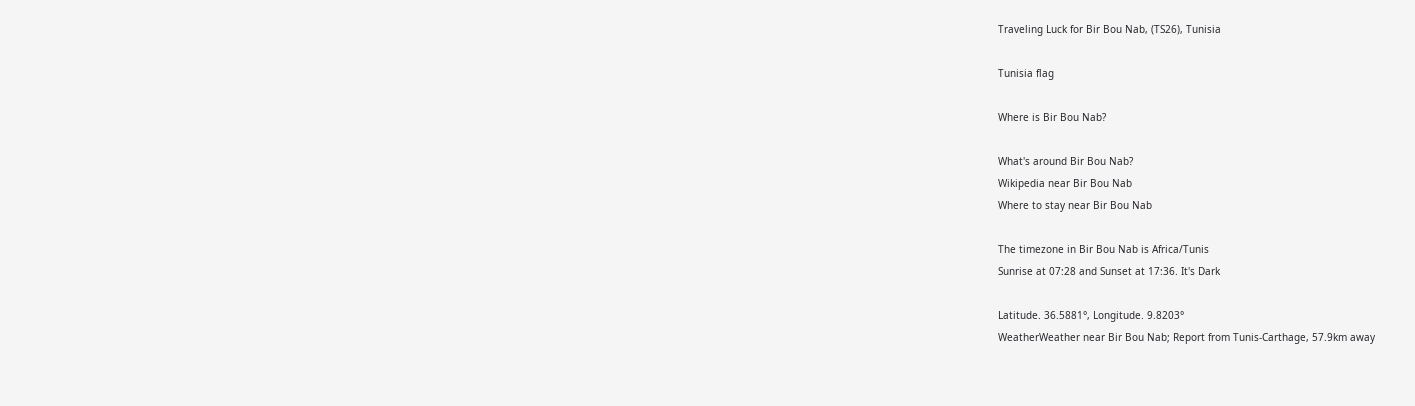Traveling Luck for Bir Bou Nab, (TS26), Tunisia

Tunisia flag

Where is Bir Bou Nab?

What's around Bir Bou Nab?
Wikipedia near Bir Bou Nab
Where to stay near Bir Bou Nab

The timezone in Bir Bou Nab is Africa/Tunis
Sunrise at 07:28 and Sunset at 17:36. It's Dark

Latitude. 36.5881°, Longitude. 9.8203°
WeatherWeather near Bir Bou Nab; Report from Tunis-Carthage, 57.9km away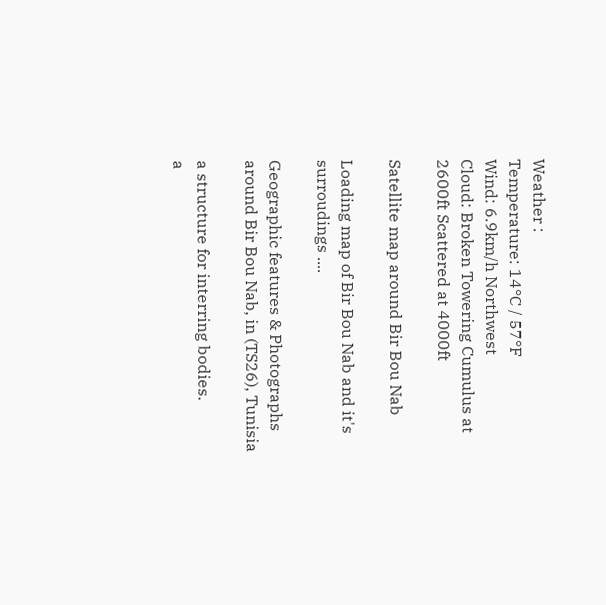Weather :
Temperature: 14°C / 57°F
Wind: 6.9km/h Northwest
Cloud: Broken Towering Cumulus at 2600ft Scattered at 4000ft

Satellite map around Bir Bou Nab

Loading map of Bir Bou Nab and it's surroudings ....

Geographic features & Photographs around Bir Bou Nab, in (TS26), Tunisia

a structure for interring bodies.
a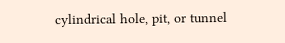cylindrical hole, pit, or tunnel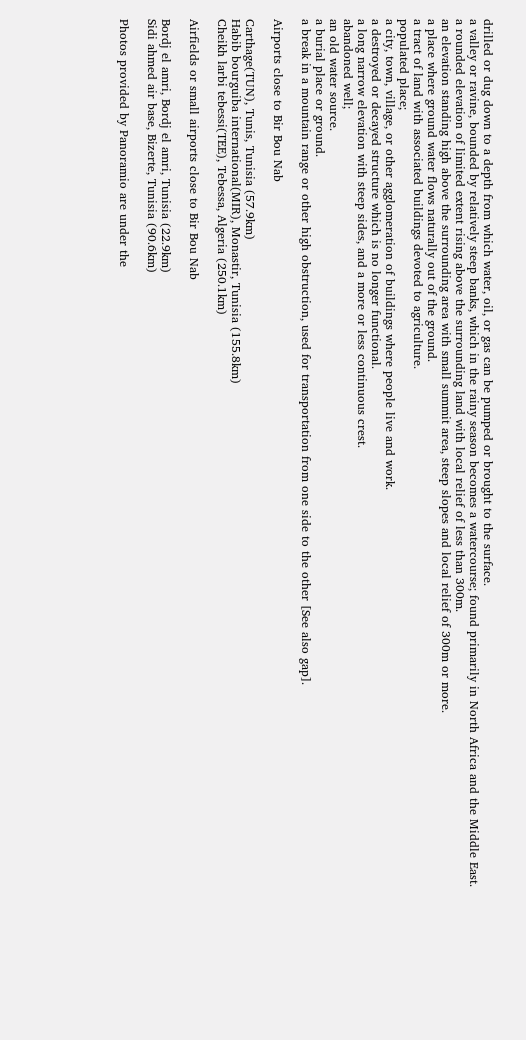drilled or dug down to a depth from which water, oil, or gas can be pumped or brought to the surface.
a valley or ravine, bounded by relatively steep banks, which in the rainy season becomes a watercourse; found primarily in North Africa and the Middle East.
a rounded elevation of limited extent rising above the surrounding land with local relief of less than 300m.
an elevation standing high above the surrounding area with small summit area, steep slopes and local relief of 300m or more.
a place where ground water flows naturally out of the ground.
a tract of land with associated buildings devoted to agriculture.
populated place;
a city, town, village, or other agglomeration of buildings where people live and work.
a destroyed or decayed structure which is no longer functional.
a long narrow elevation with steep sides, and a more or less continuous crest.
abandoned well;
an old water source.
a burial place or ground.
a break in a mountain range or other high obstruction, used for transportation from one side to the other [See also gap].

Airports close to Bir Bou Nab

Carthage(TUN), Tunis, Tunisia (57.9km)
Habib bourguiba international(MIR), Monastir, Tunisia (155.8km)
Cheikh larbi tebessi(TEE), Tebessa, Algeria (250.1km)

Airfields or small airports close to Bir Bou Nab

Bordj el amri, Bordj el amri, Tunisia (22.9km)
Sidi ahmed air base, Bizerte, Tunisia (90.6km)

Photos provided by Panoramio are under the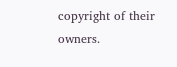copyright of their owners.